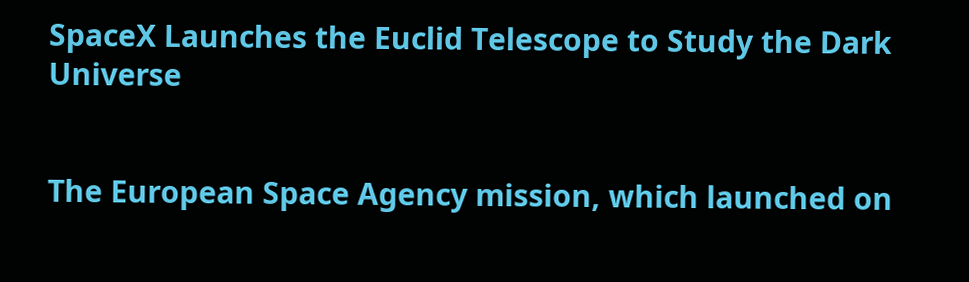SpaceX Launches the Euclid Telescope to Study the Dark Universe


The European Space Agency mission, which launched on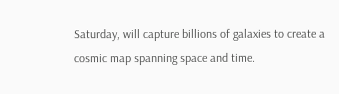Saturday, will capture billions of galaxies to create a cosmic map spanning space and time.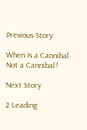Previous Story

When Is a Cannibal Not a Cannibal?

Next Story

2 Leading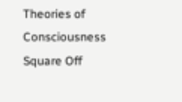Theories of Consciousness Square Off